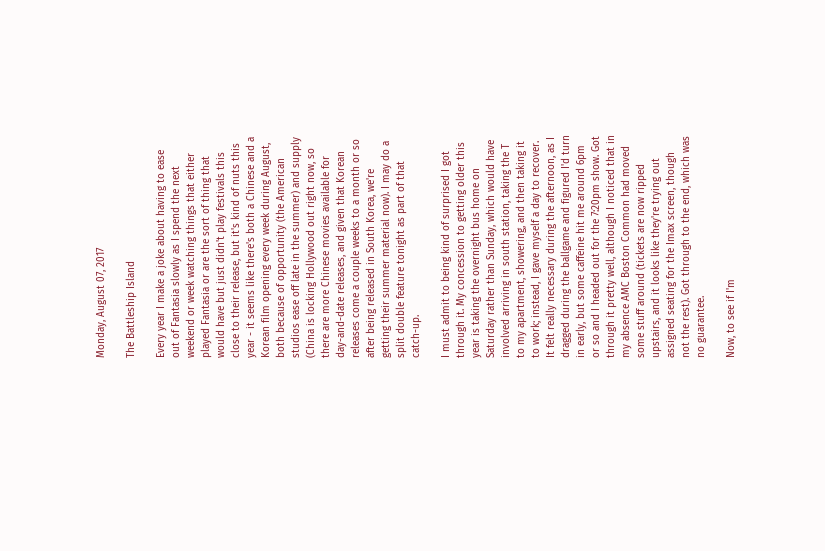Monday, August 07, 2017

The Battleship Island

Every year I make a joke about having to ease out of Fantasia slowly as I spend the next weekend or week watching things that either played Fantasia or are the sort of thing that would have but just didn't play festivals this close to their release, but it's kind of nuts this year - it seems like there's both a Chinese and a Korean film opening every week during August, both because of opportunity (the American studios ease off late in the summer) and supply (China is locking Hollywood out right now, so there are more Chinese movies available for day-and-date releases, and given that Korean releases come a couple weeks to a month or so after being released in South Korea, we're getting their summer material now). I may do a split double feature tonight as part of that catch-up.

I must admit to being kind of surprised I got through it. My concession to getting older this year is taking the overnight bus home on Saturday rather than Sunday, which would have involved arriving in south station, taking the T to my apartment, showering, and then taking it to work; instead, I gave myself a day to recover. It felt really necessary during the afternoon, as I dragged during the ballgame and figured I'd turn in early, but some caffeine hit me around 6pm or so and I headed out for the 7:20pm show. Got through it pretty well, although I noticed that in my absence AMC Boston Common had moved some stuff around (tickets are now ripped upstairs, and it looks like they're trying out assigned seating for the Imax screen, though not the rest). Got through to the end, which was no guarantee.

Now, to see if I'm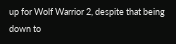up for Wolf Warrior 2, despite that being down to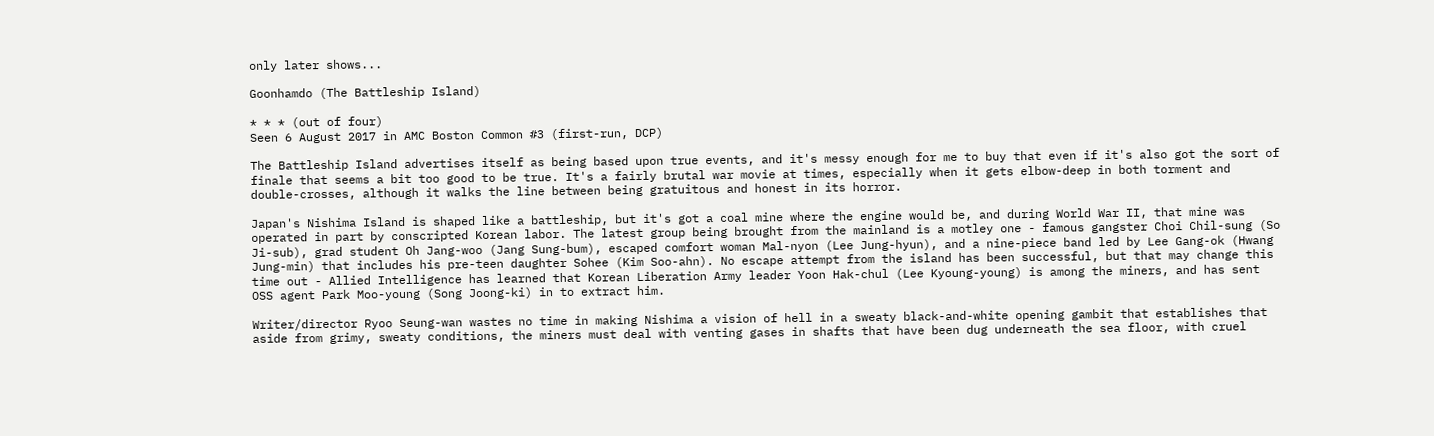only later shows...

Goonhamdo (The Battleship Island)

* * * (out of four)
Seen 6 August 2017 in AMC Boston Common #3 (first-run, DCP)

The Battleship Island advertises itself as being based upon true events, and it's messy enough for me to buy that even if it's also got the sort of finale that seems a bit too good to be true. It's a fairly brutal war movie at times, especially when it gets elbow-deep in both torment and double-crosses, although it walks the line between being gratuitous and honest in its horror.

Japan's Nishima Island is shaped like a battleship, but it's got a coal mine where the engine would be, and during World War II, that mine was operated in part by conscripted Korean labor. The latest group being brought from the mainland is a motley one - famous gangster Choi Chil-sung (So Ji-sub), grad student Oh Jang-woo (Jang Sung-bum), escaped comfort woman Mal-nyon (Lee Jung-hyun), and a nine-piece band led by Lee Gang-ok (Hwang Jung-min) that includes his pre-teen daughter Sohee (Kim Soo-ahn). No escape attempt from the island has been successful, but that may change this time out - Allied Intelligence has learned that Korean Liberation Army leader Yoon Hak-chul (Lee Kyoung-young) is among the miners, and has sent OSS agent Park Moo-young (Song Joong-ki) in to extract him.

Writer/director Ryoo Seung-wan wastes no time in making Nishima a vision of hell in a sweaty black-and-white opening gambit that establishes that aside from grimy, sweaty conditions, the miners must deal with venting gases in shafts that have been dug underneath the sea floor, with cruel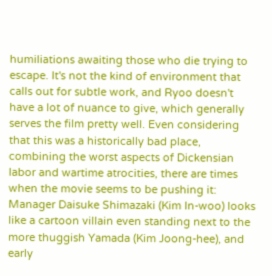humiliations awaiting those who die trying to escape. It's not the kind of environment that calls out for subtle work, and Ryoo doesn't have a lot of nuance to give, which generally serves the film pretty well. Even considering that this was a historically bad place, combining the worst aspects of Dickensian labor and wartime atrocities, there are times when the movie seems to be pushing it: Manager Daisuke Shimazaki (Kim In-woo) looks like a cartoon villain even standing next to the more thuggish Yamada (Kim Joong-hee), and early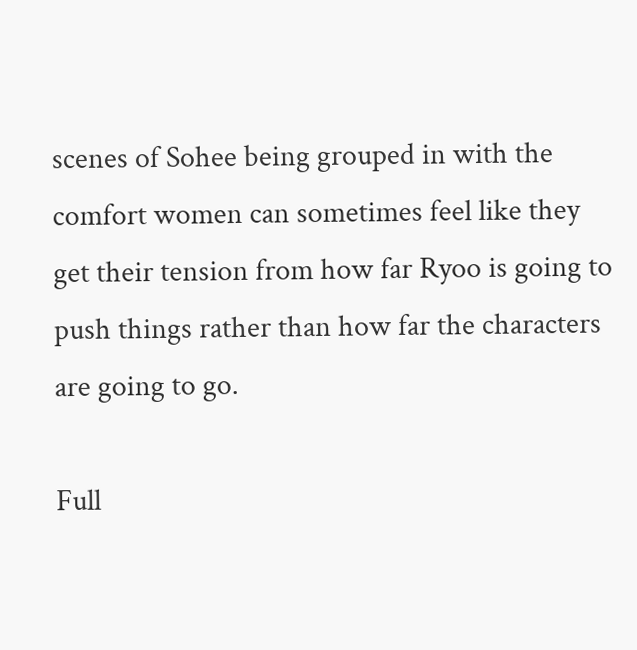scenes of Sohee being grouped in with the comfort women can sometimes feel like they get their tension from how far Ryoo is going to push things rather than how far the characters are going to go.

Full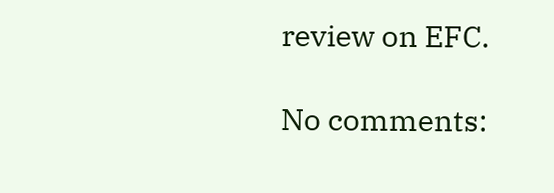review on EFC.

No comments: